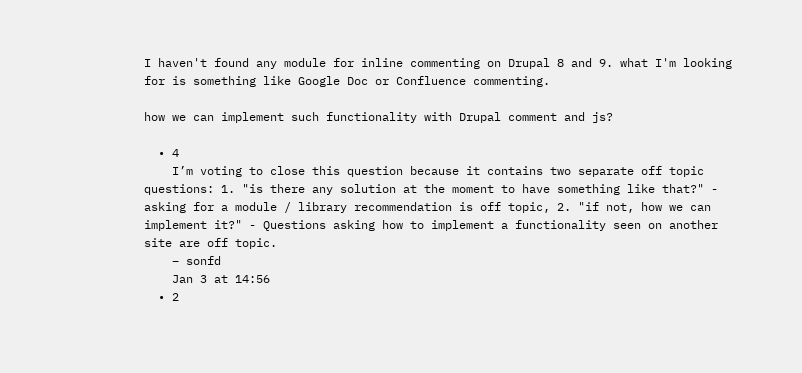I haven't found any module for inline commenting on Drupal 8 and 9. what I'm looking for is something like Google Doc or Confluence commenting.

how we can implement such functionality with Drupal comment and js?

  • 4
    I’m voting to close this question because it contains two separate off topic questions: 1. "is there any solution at the moment to have something like that?" - asking for a module / library recommendation is off topic, 2. "if not, how we can implement it?" - Questions asking how to implement a functionality seen on another site are off topic.
    – sonfd
    Jan 3 at 14:56
  • 2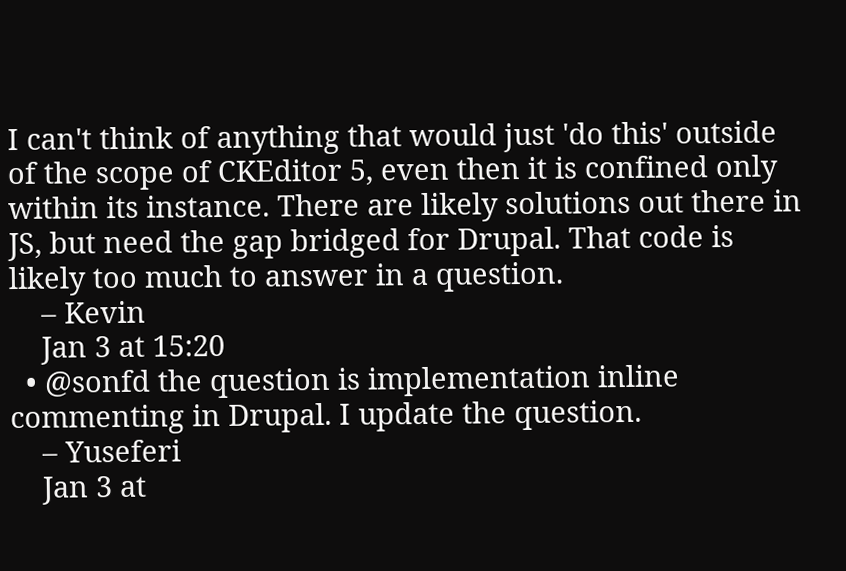I can't think of anything that would just 'do this' outside of the scope of CKEditor 5, even then it is confined only within its instance. There are likely solutions out there in JS, but need the gap bridged for Drupal. That code is likely too much to answer in a question.
    – Kevin
    Jan 3 at 15:20
  • @sonfd the question is implementation inline commenting in Drupal. I update the question.
    – Yuseferi
    Jan 3 at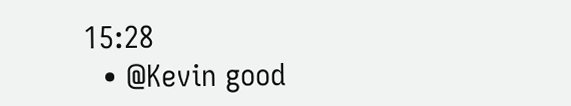15:28
  • @Kevin good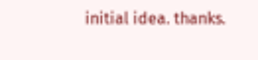initial idea. thanks.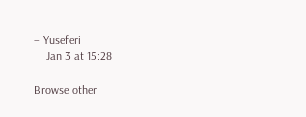– Yuseferi
    Jan 3 at 15:28

Browse other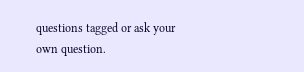questions tagged or ask your own question.